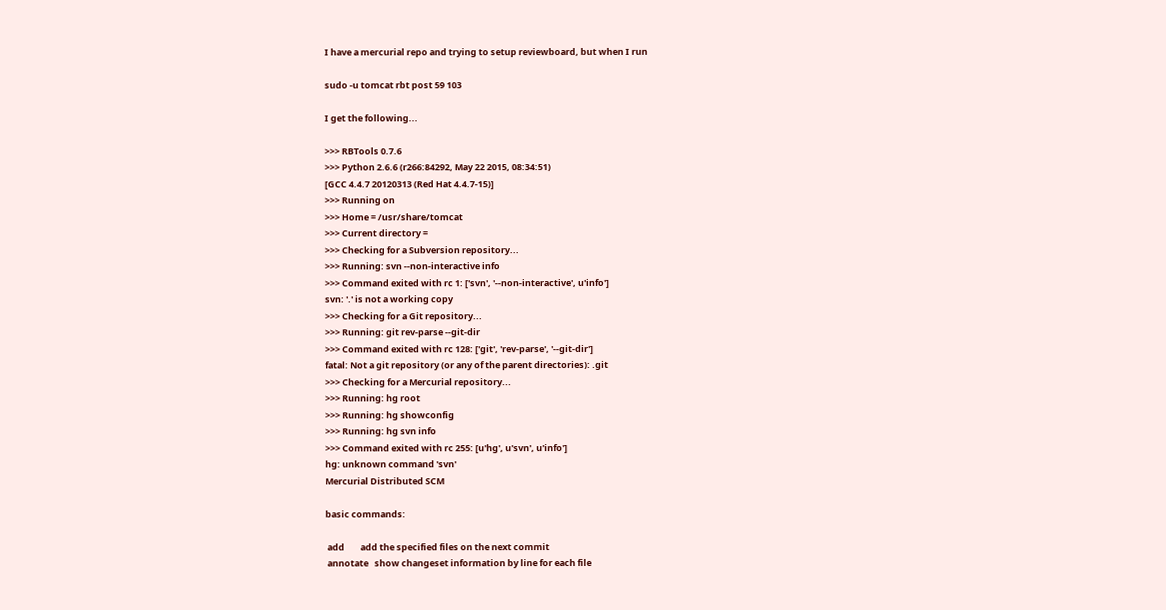I have a mercurial repo and trying to setup reviewboard, but when I run

sudo -u tomcat rbt post 59 103

I get the following...

>>> RBTools 0.7.6
>>> Python 2.6.6 (r266:84292, May 22 2015, 08:34:51)
[GCC 4.4.7 20120313 (Red Hat 4.4.7-15)]
>>> Running on
>>> Home = /usr/share/tomcat
>>> Current directory =
>>> Checking for a Subversion repository...
>>> Running: svn --non-interactive info
>>> Command exited with rc 1: ['svn', '--non-interactive', u'info']
svn: '.' is not a working copy
>>> Checking for a Git repository...
>>> Running: git rev-parse --git-dir
>>> Command exited with rc 128: ['git', 'rev-parse', '--git-dir']
fatal: Not a git repository (or any of the parent directories): .git
>>> Checking for a Mercurial repository...
>>> Running: hg root
>>> Running: hg showconfig
>>> Running: hg svn info
>>> Command exited with rc 255: [u'hg', u'svn', u'info']
hg: unknown command 'svn'
Mercurial Distributed SCM

basic commands:

 add        add the specified files on the next commit
 annotate   show changeset information by line for each file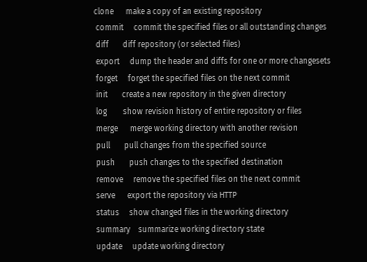clone      make a copy of an existing repository
 commit     commit the specified files or all outstanding changes
 diff       diff repository (or selected files)
 export     dump the header and diffs for one or more changesets
 forget     forget the specified files on the next commit
 init       create a new repository in the given directory
 log        show revision history of entire repository or files
 merge      merge working directory with another revision
 pull       pull changes from the specified source
 push       push changes to the specified destination
 remove     remove the specified files on the next commit
 serve      export the repository via HTTP
 status     show changed files in the working directory
 summary    summarize working directory state
 update     update working directory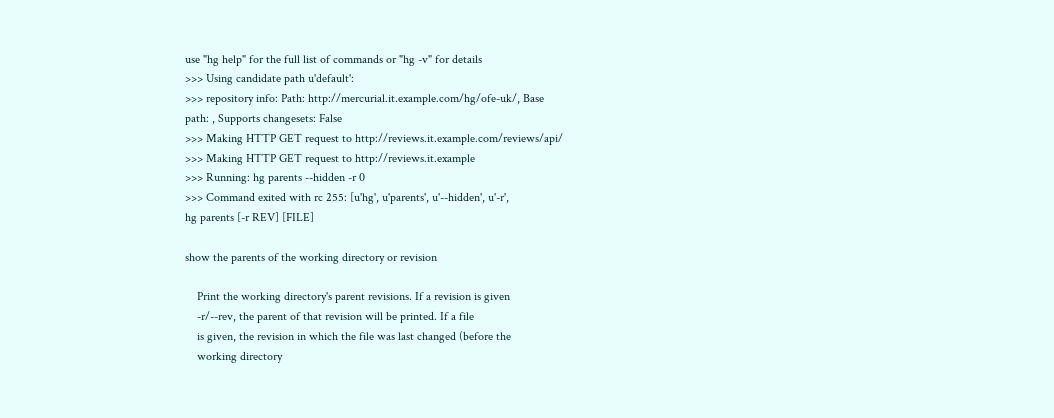use "hg help" for the full list of commands or "hg -v" for details
>>> Using candidate path u'default':
>>> repository info: Path: http://mercurial.it.example.com/hg/ofe-uk/, Base
path: , Supports changesets: False
>>> Making HTTP GET request to http://reviews.it.example.com/reviews/api/
>>> Making HTTP GET request to http://reviews.it.example
>>> Running: hg parents --hidden -r 0
>>> Command exited with rc 255: [u'hg', u'parents', u'--hidden', u'-r',
hg parents [-r REV] [FILE]

show the parents of the working directory or revision

    Print the working directory's parent revisions. If a revision is given
    -r/--rev, the parent of that revision will be printed. If a file
    is given, the revision in which the file was last changed (before the
    working directory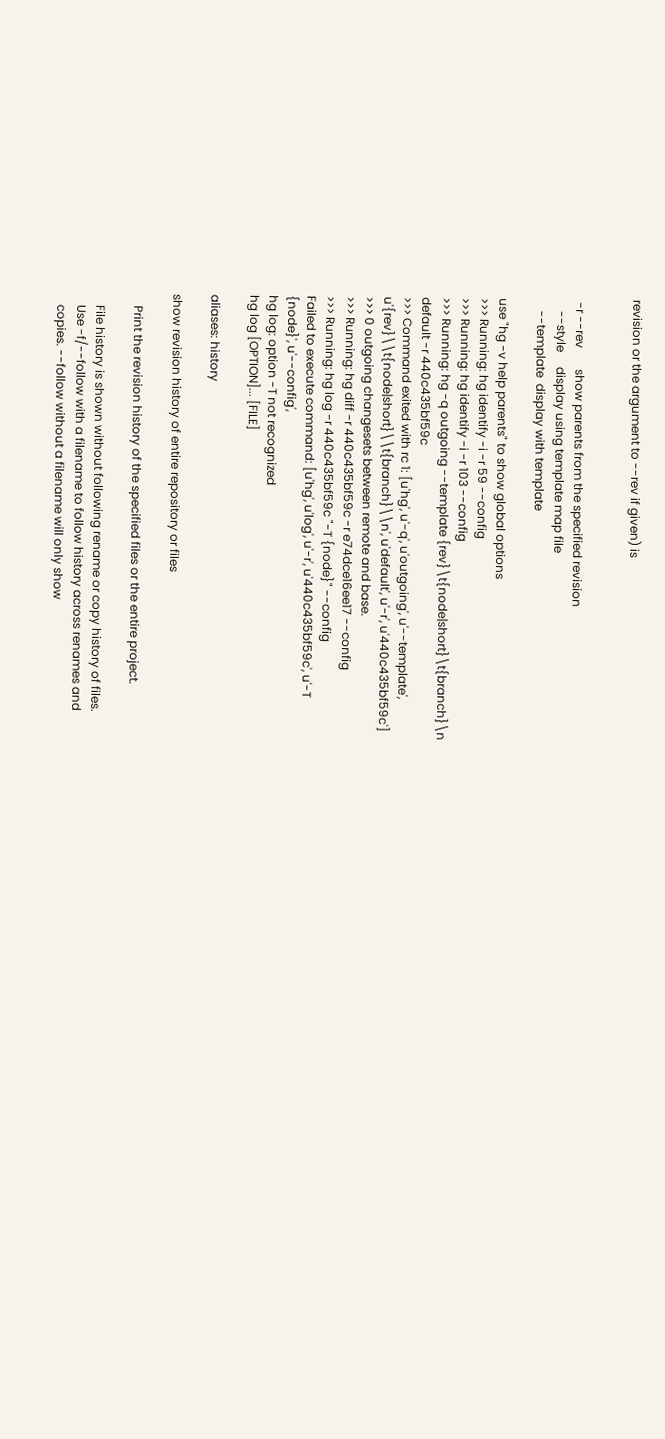revision or the argument to --rev if given) is


 -r --rev       show parents from the specified revision
    --style     display using template map file
    --template  display with template

use "hg -v help parents" to show global options
>>> Running: hg identify -i -r 59 --config
>>> Running: hg identify -i -r 103 --config
>>> Running: hg -q outgoing --template {rev}\t{node|short}\t{branch}\n
default -r 440c435bf59c
>>> Command exited with rc 1: [u'hg', u'-q', u'outgoing', u'--template',
u'{rev}\\t{node|short}\\t{branch}\\n', u'default', u'-r', u'440c435bf59c']
>>> 0 outgoing changesets between remote and base.
>>> Running: hg diff -r 440c435bf59c -r e74dce16ee17 --config
>>> Running: hg log -r 440c435bf59c "-T {node}" --config
Failed to execute command: [u'hg', u'log', u'-r', u'440c435bf59c', u'-T
{node}', u'--config',
hg log: option -T not recognized
hg log [OPTION]... [FILE]

aliases: history

show revision history of entire repository or files

    Print the revision history of the specified files or the entire project.

    File history is shown without following rename or copy history of files.
    Use -f/--follow with a filename to follow history across renames and
    copies. --follow without a filename will only show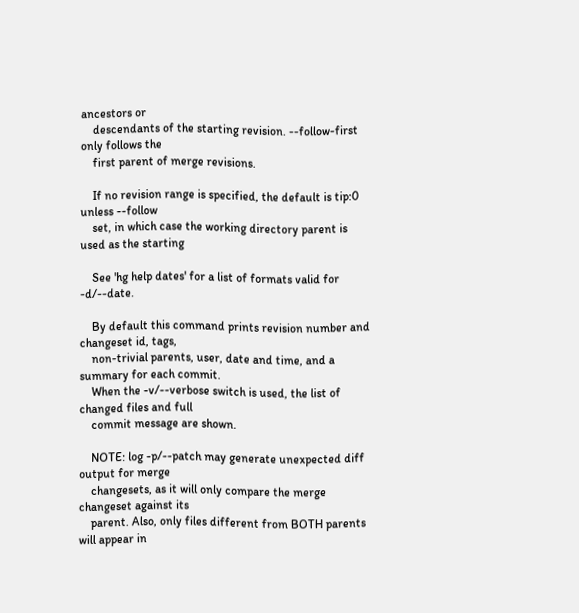ancestors or
    descendants of the starting revision. --follow-first only follows the
    first parent of merge revisions.

    If no revision range is specified, the default is tip:0 unless --follow
    set, in which case the working directory parent is used as the starting

    See 'hg help dates' for a list of formats valid for -d/--date.

    By default this command prints revision number and changeset id, tags,
    non-trivial parents, user, date and time, and a summary for each commit.
    When the -v/--verbose switch is used, the list of changed files and full
    commit message are shown.

    NOTE: log -p/--patch may generate unexpected diff output for merge
    changesets, as it will only compare the merge changeset against its
    parent. Also, only files different from BOTH parents will appear in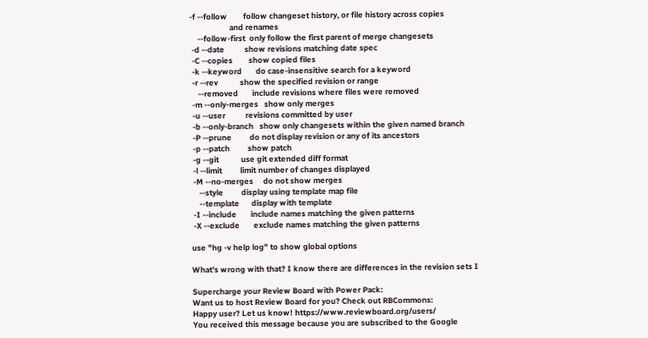-f --follow        follow changeset history, or file history across copies
                    and renames
    --follow-first  only follow the first parent of merge changesets
 -d --date          show revisions matching date spec
 -C --copies        show copied files
 -k --keyword       do case-insensitive search for a keyword
 -r --rev           show the specified revision or range
    --removed       include revisions where files were removed
 -m --only-merges   show only merges
 -u --user          revisions committed by user
 -b --only-branch   show only changesets within the given named branch
 -P --prune         do not display revision or any of its ancestors
 -p --patch         show patch
 -g --git           use git extended diff format
 -l --limit         limit number of changes displayed
 -M --no-merges     do not show merges
    --style         display using template map file
    --template      display with template
 -I --include       include names matching the given patterns
 -X --exclude       exclude names matching the given patterns

use "hg -v help log" to show global options

What's wrong with that? I know there are differences in the revision sets I

Supercharge your Review Board with Power Pack:
Want us to host Review Board for you? Check out RBCommons:
Happy user? Let us know! https://www.reviewboard.org/users/
You received this message because you are subscribed to the Google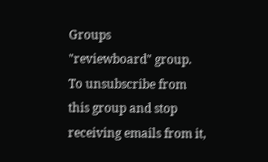Groups
"reviewboard" group.
To unsubscribe from this group and stop receiving emails from it,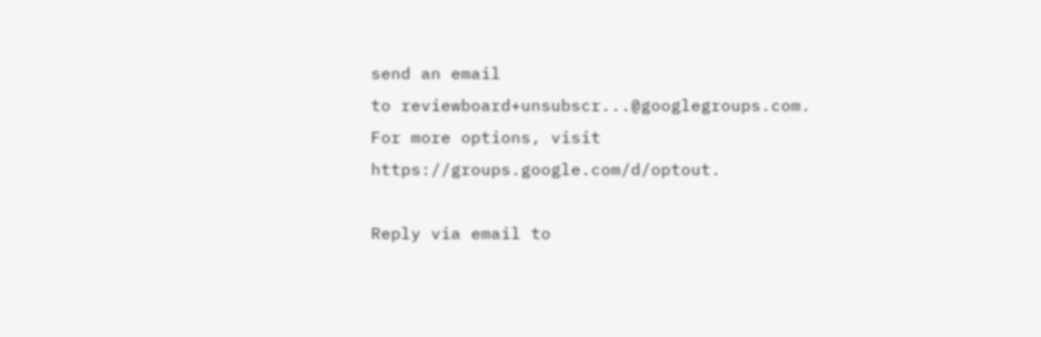send an email
to reviewboard+unsubscr...@googlegroups.com.
For more options, visit https://groups.google.com/d/optout.

Reply via email to